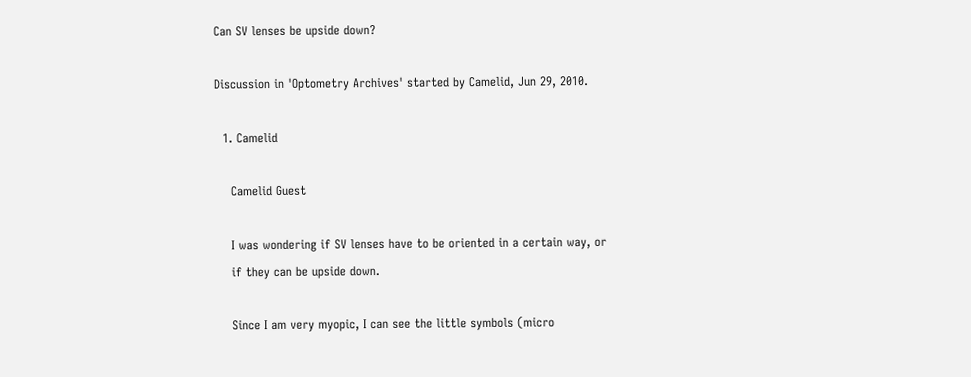Can SV lenses be upside down?

Discussion in 'Optometry Archives' started by Camelid, Jun 29, 2010.

  1. Camelid

    Camelid Guest

    I was wondering if SV lenses have to be oriented in a certain way, or
    if they can be upside down.

    Since I am very myopic, I can see the little symbols (micro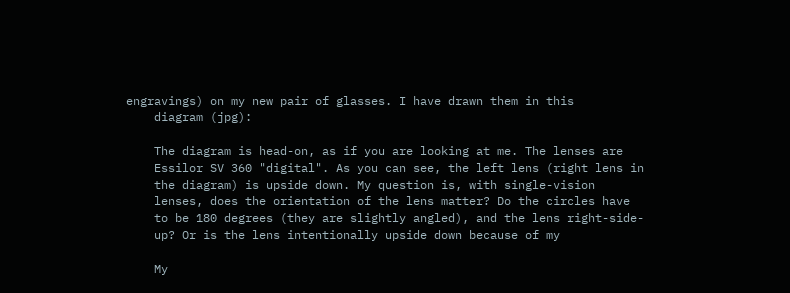engravings) on my new pair of glasses. I have drawn them in this
    diagram (jpg):

    The diagram is head-on, as if you are looking at me. The lenses are
    Essilor SV 360 "digital". As you can see, the left lens (right lens in
    the diagram) is upside down. My question is, with single-vision
    lenses, does the orientation of the lens matter? Do the circles have
    to be 180 degrees (they are slightly angled), and the lens right-side-
    up? Or is the lens intentionally upside down because of my

    My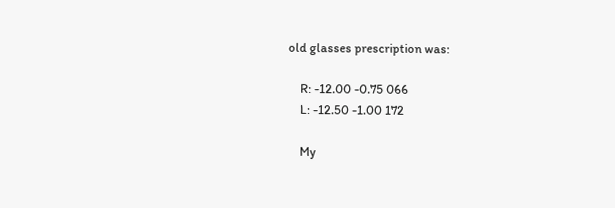old glasses prescription was:

    R: -12.00 -0.75 066
    L: -12.50 -1.00 172

    My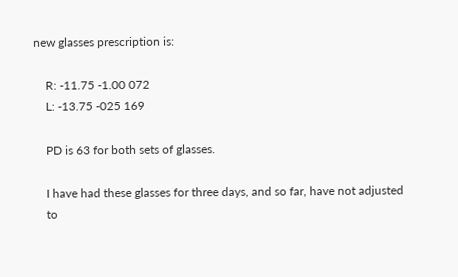new glasses prescription is:

    R: -11.75 -1.00 072
    L: -13.75 -025 169

    PD is 63 for both sets of glasses.

    I have had these glasses for three days, and so far, have not adjusted
    to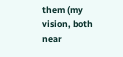them (my vision, both near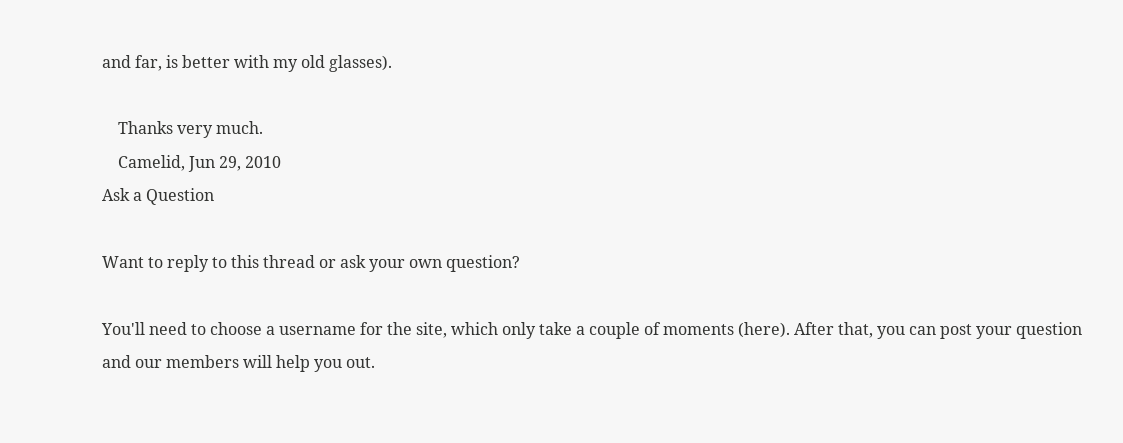and far, is better with my old glasses).

    Thanks very much.
    Camelid, Jun 29, 2010
Ask a Question

Want to reply to this thread or ask your own question?

You'll need to choose a username for the site, which only take a couple of moments (here). After that, you can post your question and our members will help you out.